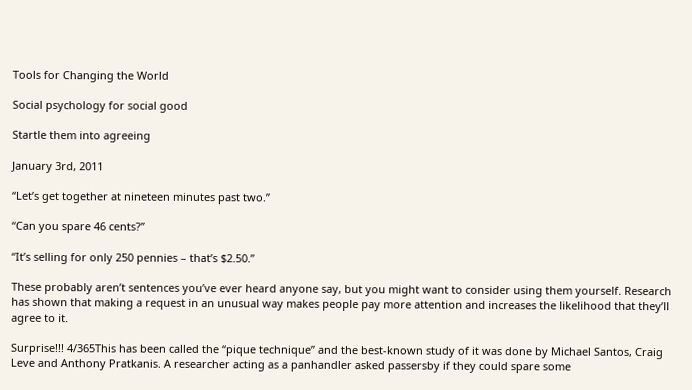Tools for Changing the World

Social psychology for social good

Startle them into agreeing

January 3rd, 2011

“Let’s get together at nineteen minutes past two.”

“Can you spare 46 cents?”

“It’s selling for only 250 pennies – that’s $2.50.”

These probably aren’t sentences you’ve ever heard anyone say, but you might want to consider using them yourself. Research has shown that making a request in an unusual way makes people pay more attention and increases the likelihood that they’ll agree to it.

Surprise!!! 4/365This has been called the “pique technique” and the best-known study of it was done by Michael Santos, Craig Leve and Anthony Pratkanis. A researcher acting as a panhandler asked passersby if they could spare some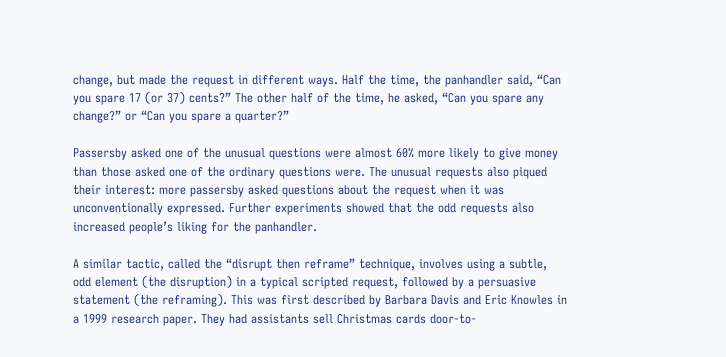change, but made the request in different ways. Half the time, the panhandler said, “Can you spare 17 (or 37) cents?” The other half of the time, he asked, “Can you spare any change?” or “Can you spare a quarter?”

Passersby asked one of the unusual questions were almost 60% more likely to give money than those asked one of the ordinary questions were. The unusual requests also piqued their interest: more passersby asked questions about the request when it was unconventionally expressed. Further experiments showed that the odd requests also increased people’s liking for the panhandler.

A similar tactic, called the “disrupt then reframe” technique, involves using a subtle, odd element (the disruption) in a typical scripted request, followed by a persuasive statement (the reframing). This was first described by Barbara Davis and Eric Knowles in a 1999 research paper. They had assistants sell Christmas cards door-to-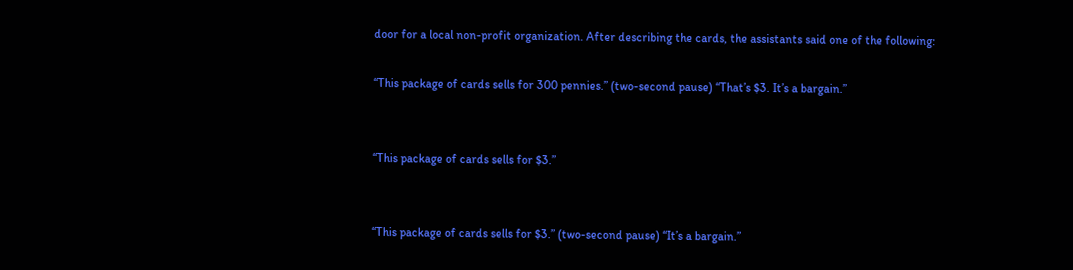door for a local non-profit organization. After describing the cards, the assistants said one of the following:

“This package of cards sells for 300 pennies.” (two-second pause) “That’s $3. It’s a bargain.”


“This package of cards sells for $3.”


“This package of cards sells for $3.” (two-second pause) “It’s a bargain.”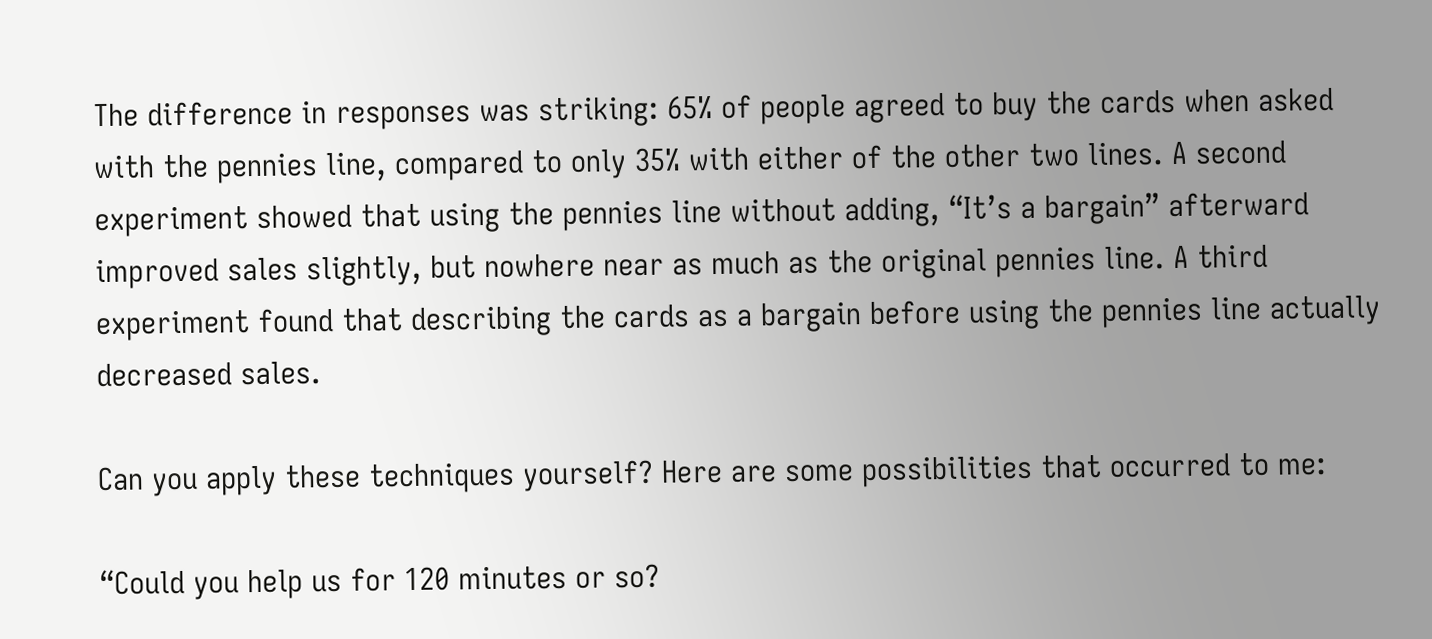The difference in responses was striking: 65% of people agreed to buy the cards when asked with the pennies line, compared to only 35% with either of the other two lines. A second experiment showed that using the pennies line without adding, “It’s a bargain” afterward improved sales slightly, but nowhere near as much as the original pennies line. A third experiment found that describing the cards as a bargain before using the pennies line actually decreased sales.

Can you apply these techniques yourself? Here are some possibilities that occurred to me:

“Could you help us for 120 minutes or so?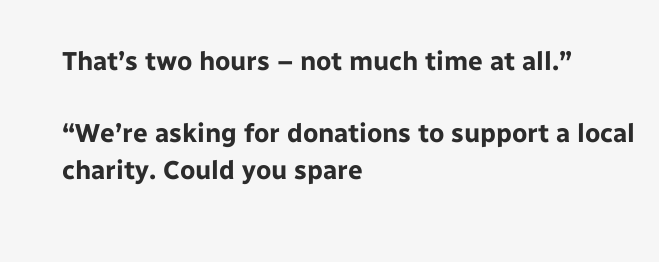That’s two hours – not much time at all.”

“We’re asking for donations to support a local charity. Could you spare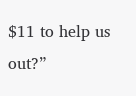$11 to help us out?”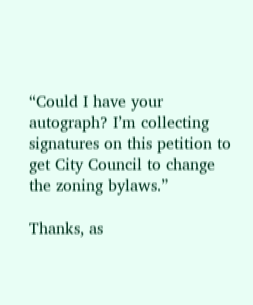“Could I have your autograph? I’m collecting signatures on this petition to get City Council to change the zoning bylaws.”

Thanks, as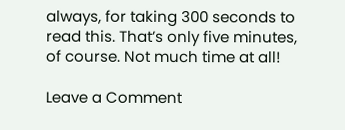always, for taking 300 seconds to read this. That’s only five minutes, of course. Not much time at all!

Leave a Comment